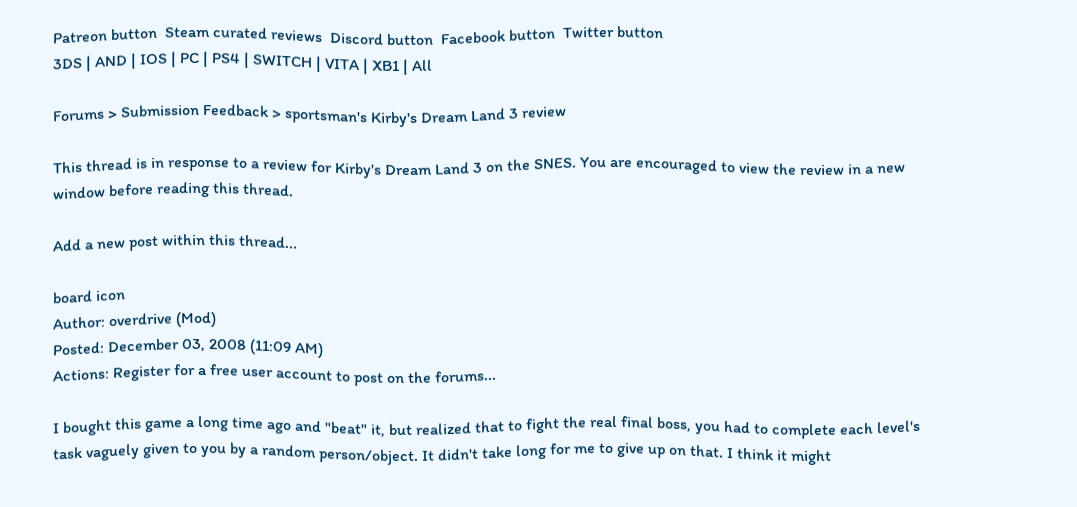Patreon button  Steam curated reviews  Discord button  Facebook button  Twitter button
3DS | AND | IOS | PC | PS4 | SWITCH | VITA | XB1 | All

Forums > Submission Feedback > sportsman's Kirby's Dream Land 3 review

This thread is in response to a review for Kirby's Dream Land 3 on the SNES. You are encouraged to view the review in a new window before reading this thread.

Add a new post within this thread...

board icon
Author: overdrive (Mod)
Posted: December 03, 2008 (11:09 AM)
Actions: Register for a free user account to post on the forums...

I bought this game a long time ago and "beat" it, but realized that to fight the real final boss, you had to complete each level's task vaguely given to you by a random person/object. It didn't take long for me to give up on that. I think it might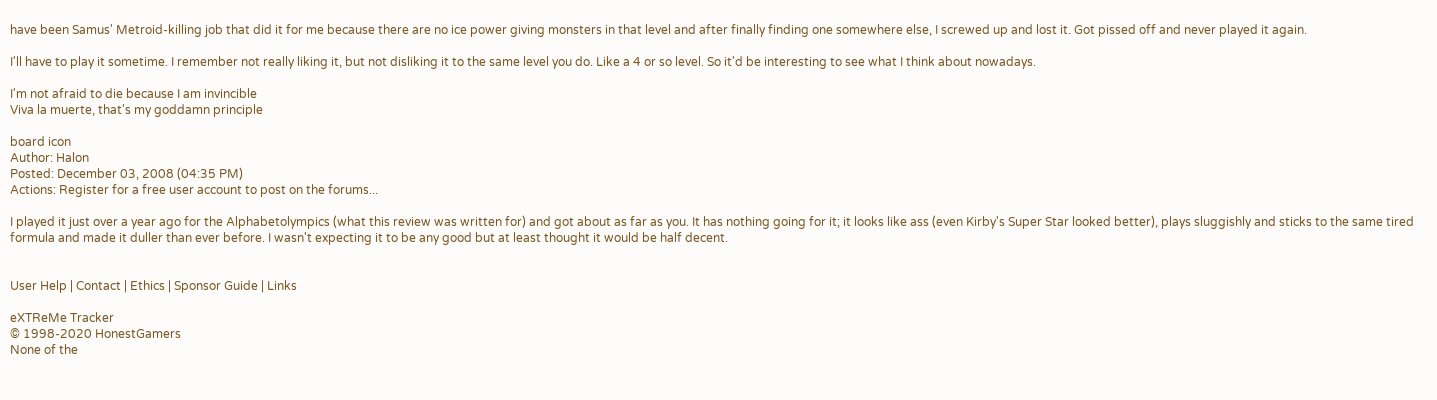have been Samus' Metroid-killing job that did it for me because there are no ice power giving monsters in that level and after finally finding one somewhere else, I screwed up and lost it. Got pissed off and never played it again.

I'll have to play it sometime. I remember not really liking it, but not disliking it to the same level you do. Like a 4 or so level. So it'd be interesting to see what I think about nowadays.

I'm not afraid to die because I am invincible
Viva la muerte, that's my goddamn principle

board icon
Author: Halon
Posted: December 03, 2008 (04:35 PM)
Actions: Register for a free user account to post on the forums...

I played it just over a year ago for the Alphabetolympics (what this review was written for) and got about as far as you. It has nothing going for it; it looks like ass (even Kirby's Super Star looked better), plays sluggishly and sticks to the same tired formula and made it duller than ever before. I wasn't expecting it to be any good but at least thought it would be half decent.


User Help | Contact | Ethics | Sponsor Guide | Links

eXTReMe Tracker
© 1998-2020 HonestGamers
None of the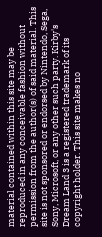material contained within this site may be reproduced in any conceivable fashion without permission from the author(s) of said material. This site is not sponsored or endorsed by Nintendo, Sega, Sony, Microsoft, or any other such party. Kirby's Dream Land 3 is a registered trademark of its copyright holder. This site makes no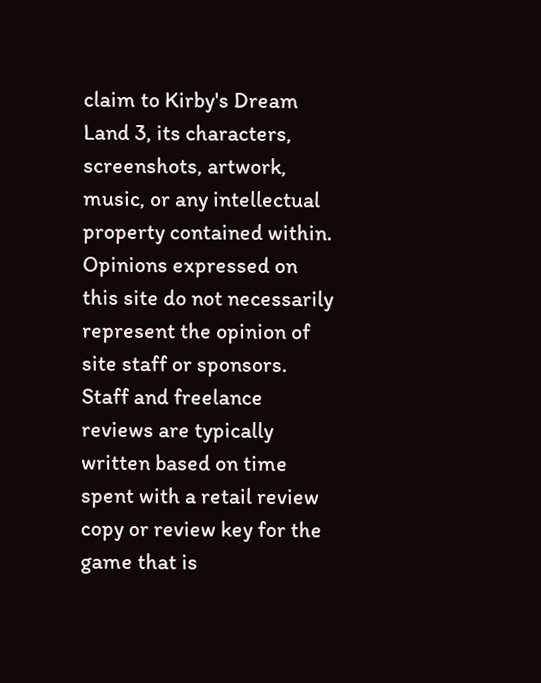claim to Kirby's Dream Land 3, its characters, screenshots, artwork, music, or any intellectual property contained within. Opinions expressed on this site do not necessarily represent the opinion of site staff or sponsors. Staff and freelance reviews are typically written based on time spent with a retail review copy or review key for the game that is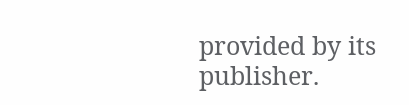provided by its publisher.